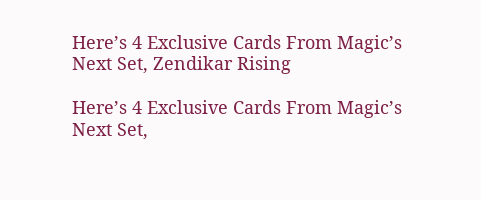Here’s 4 Exclusive Cards From Magic’s Next Set, Zendikar Rising

Here’s 4 Exclusive Cards From Magic’s Next Set,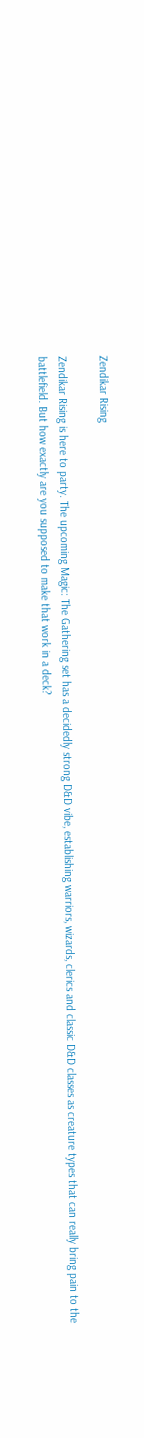Zendikar Rising

Zendikar Rising is here to party. The upcoming Magic: The Gathering set has a decidedly strong D&D vibe, establishing warriors, wizards, clerics and classic D&D classes as creature types that can really bring pain to the battlefield. But how exactly are you supposed to make that work in a deck?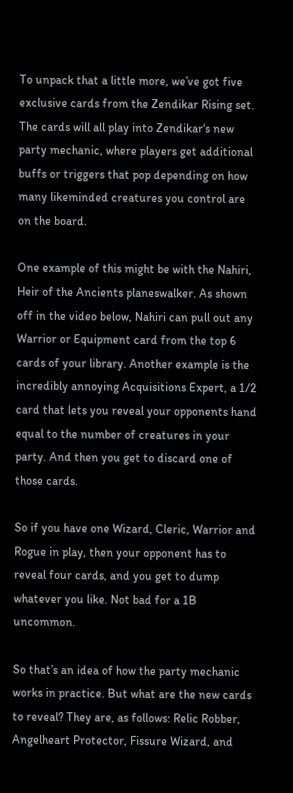To unpack that a little more, we’ve got five exclusive cards from the Zendikar Rising set. The cards will all play into Zendikar‘s new party mechanic, where players get additional buffs or triggers that pop depending on how many likeminded creatures you control are on the board.

One example of this might be with the Nahiri, Heir of the Ancients planeswalker. As shown off in the video below, Nahiri can pull out any Warrior or Equipment card from the top 6 cards of your library. Another example is the incredibly annoying Acquisitions Expert, a 1/2 card that lets you reveal your opponents hand equal to the number of creatures in your party. And then you get to discard one of those cards.

So if you have one Wizard, Cleric, Warrior and Rogue in play, then your opponent has to reveal four cards, and you get to dump whatever you like. Not bad for a 1B uncommon.

So that’s an idea of how the party mechanic works in practice. But what are the new cards to reveal? They are, as follows: Relic Robber, Angelheart Protector, Fissure Wizard, and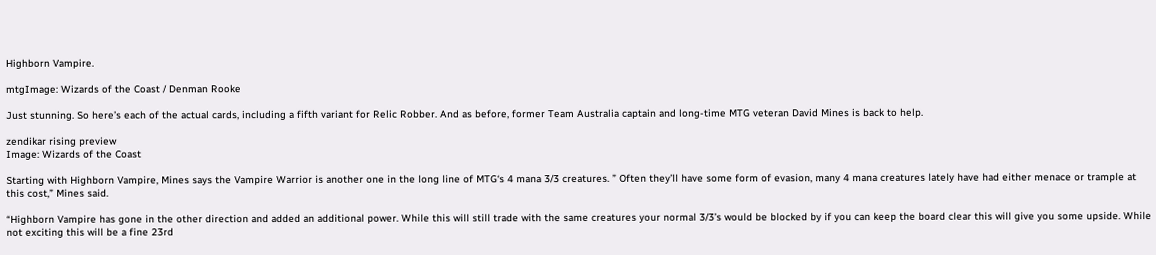Highborn Vampire.

mtgImage: Wizards of the Coast / Denman Rooke

Just stunning. So here’s each of the actual cards, including a fifth variant for Relic Robber. And as before, former Team Australia captain and long-time MTG veteran David Mines is back to help.

zendikar rising preview
Image: Wizards of the Coast

Starting with Highborn Vampire, Mines says the Vampire Warrior is another one in the long line of MTG‘s 4 mana 3/3 creatures. ” Often they’ll have some form of evasion, many 4 mana creatures lately have had either menace or trample at this cost,” Mines said.

“Highborn Vampire has gone in the other direction and added an additional power. While this will still trade with the same creatures your normal 3/3’s would be blocked by if you can keep the board clear this will give you some upside. While not exciting this will be a fine 23rd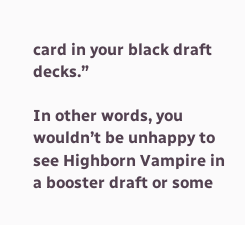card in your black draft decks.”

In other words, you wouldn’t be unhappy to see Highborn Vampire in a booster draft or some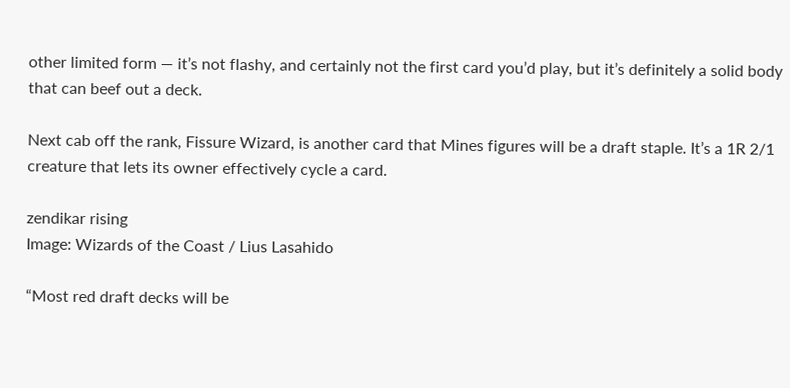other limited form — it’s not flashy, and certainly not the first card you’d play, but it’s definitely a solid body that can beef out a deck.

Next cab off the rank, Fissure Wizard, is another card that Mines figures will be a draft staple. It’s a 1R 2/1 creature that lets its owner effectively cycle a card.

zendikar rising
Image: Wizards of the Coast / Lius Lasahido

“Most red draft decks will be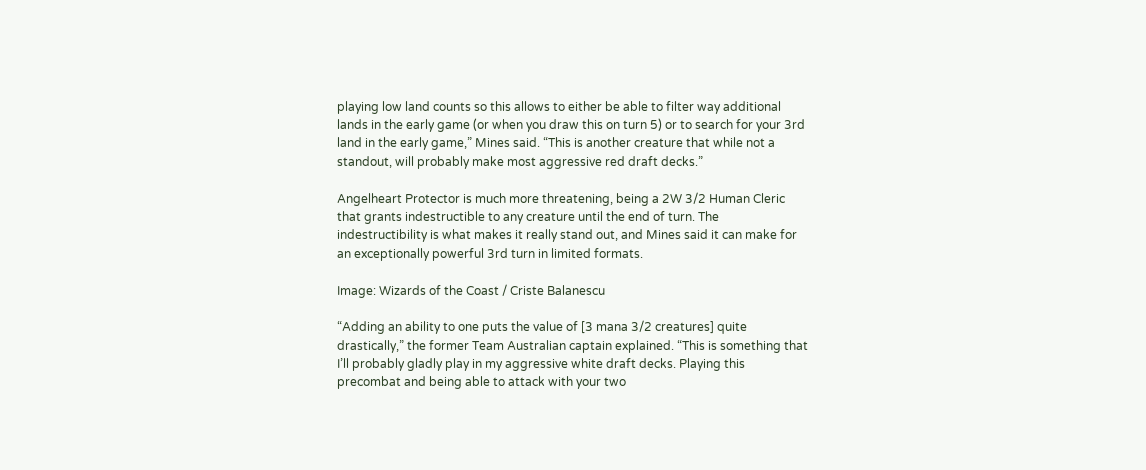playing low land counts so this allows to either be able to filter way additional lands in the early game (or when you draw this on turn 5) or to search for your 3rd land in the early game,” Mines said. “This is another creature that while not a standout, will probably make most aggressive red draft decks.”

Angelheart Protector is much more threatening, being a 2W 3/2 Human Cleric that grants indestructible to any creature until the end of turn. The indestructibility is what makes it really stand out, and Mines said it can make for an exceptionally powerful 3rd turn in limited formats.

Image: Wizards of the Coast / Criste Balanescu

“Adding an ability to one puts the value of [3 mana 3/2 creatures] quite drastically,” the former Team Australian captain explained. “This is something that I’ll probably gladly play in my aggressive white draft decks. Playing this precombat and being able to attack with your two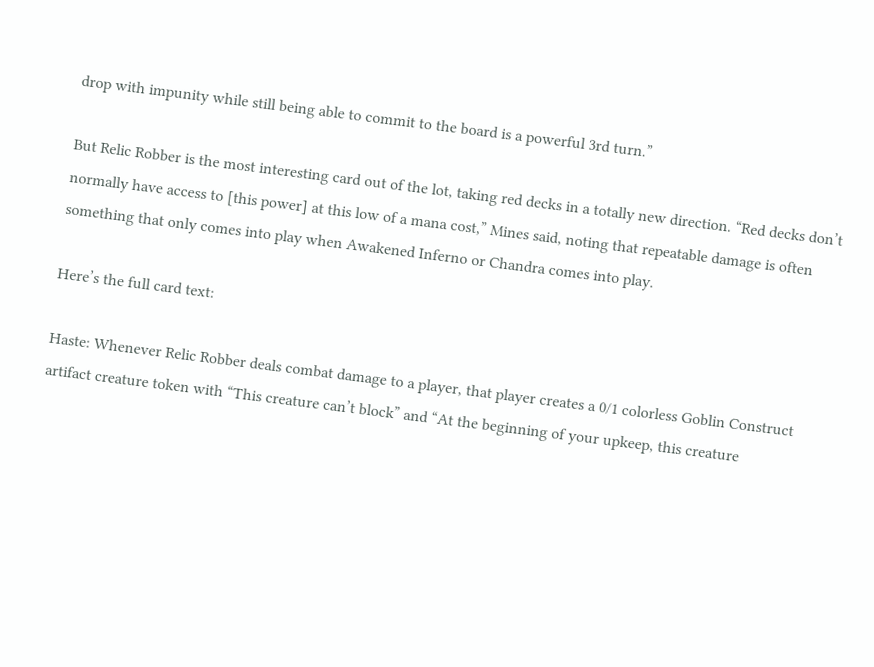drop with impunity while still being able to commit to the board is a powerful 3rd turn.”

But Relic Robber is the most interesting card out of the lot, taking red decks in a totally new direction. “Red decks don’t normally have access to [this power] at this low of a mana cost,” Mines said, noting that repeatable damage is often something that only comes into play when Awakened Inferno or Chandra comes into play.

Here’s the full card text:

Haste: Whenever Relic Robber deals combat damage to a player, that player creates a 0/1 colorless Goblin Construct artifact creature token with “This creature can’t block” and “At the beginning of your upkeep, this creature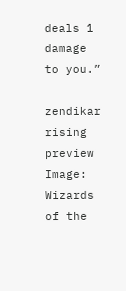deals 1 damage to you.”

zendikar rising preview
Image: Wizards of the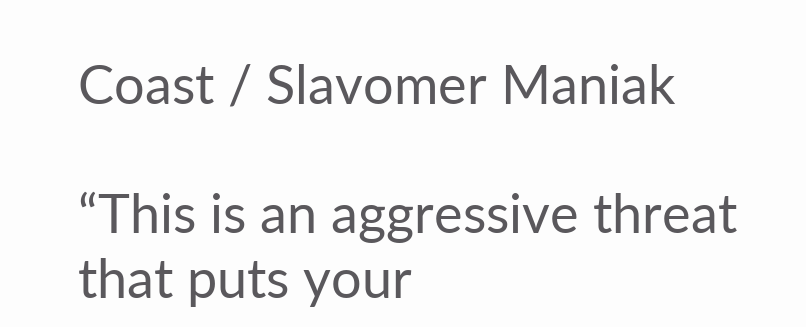Coast / Slavomer Maniak

“This is an aggressive threat that puts your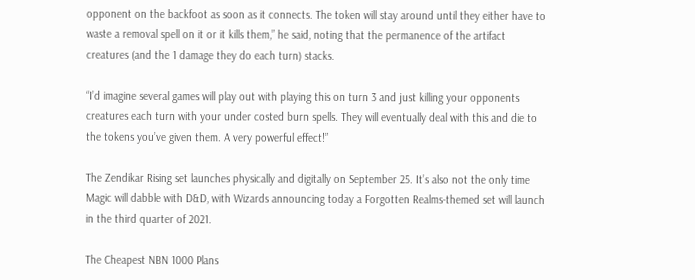opponent on the backfoot as soon as it connects. The token will stay around until they either have to waste a removal spell on it or it kills them,” he said, noting that the permanence of the artifact creatures (and the 1 damage they do each turn) stacks.

“I’d imagine several games will play out with playing this on turn 3 and just killing your opponents creatures each turn with your under costed burn spells. They will eventually deal with this and die to the tokens you’ve given them. A very powerful effect!”

The Zendikar Rising set launches physically and digitally on September 25. It’s also not the only time Magic will dabble with D&D, with Wizards announcing today a Forgotten Realms-themed set will launch in the third quarter of 2021.

The Cheapest NBN 1000 Plans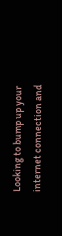Looking to bump up your internet connection and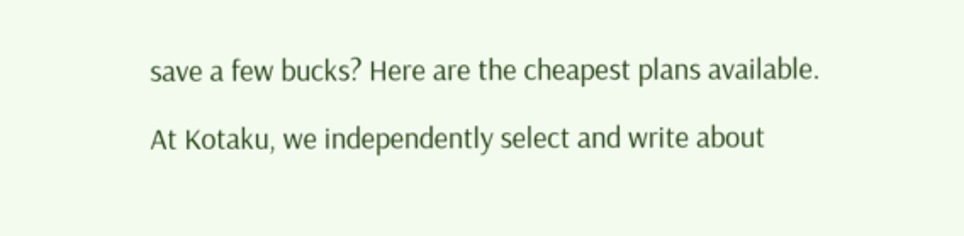save a few bucks? Here are the cheapest plans available.

At Kotaku, we independently select and write about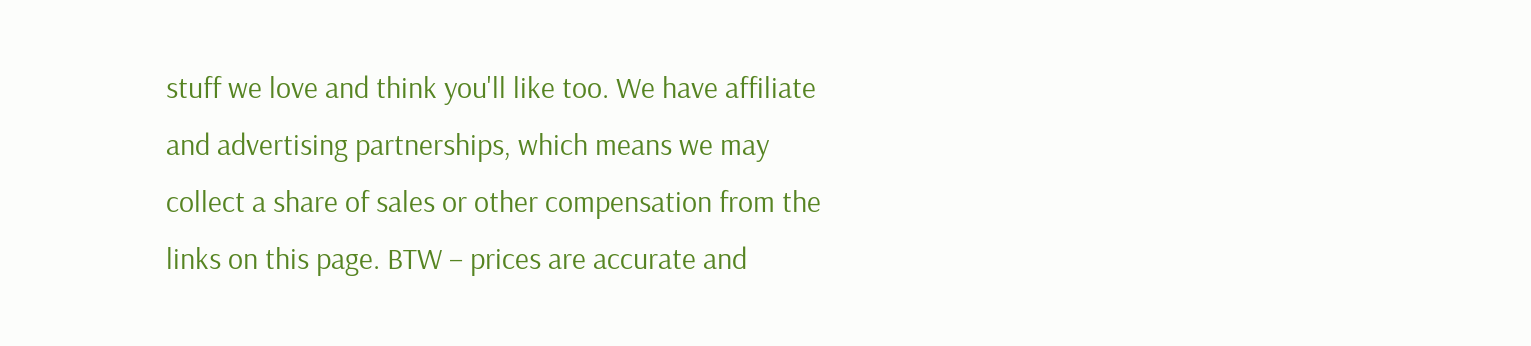stuff we love and think you'll like too. We have affiliate and advertising partnerships, which means we may collect a share of sales or other compensation from the links on this page. BTW – prices are accurate and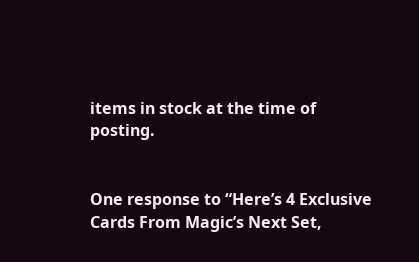items in stock at the time of posting.


One response to “Here’s 4 Exclusive Cards From Magic’s Next Set,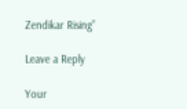Zendikar Rising”

Leave a Reply

Your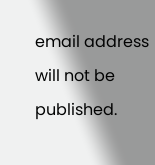email address will not be published.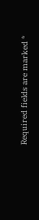Required fields are marked *